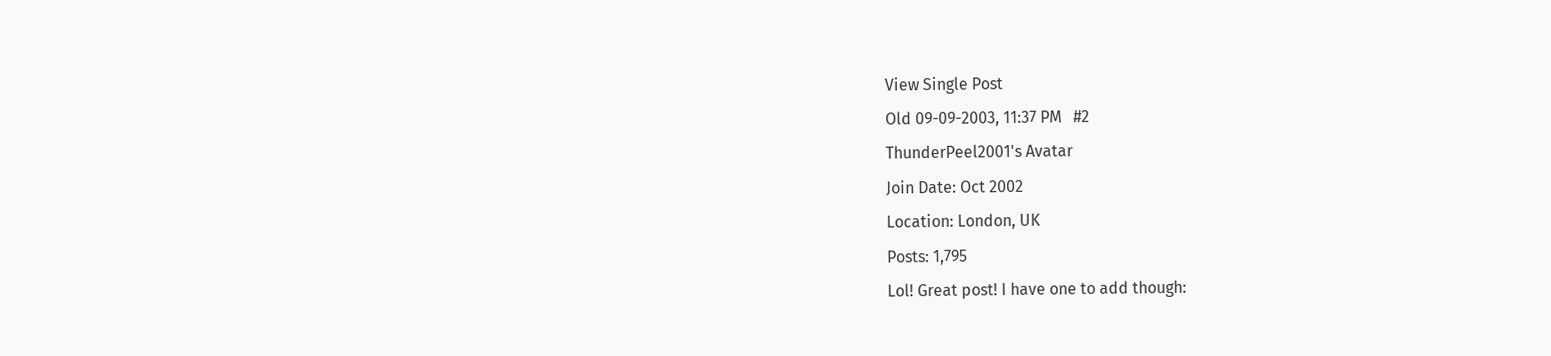View Single Post
Old 09-09-2003, 11:37 PM   #2
ThunderPeel2001's Avatar
Join Date: Oct 2002
Location: London, UK
Posts: 1,795
Lol! Great post! I have one to add though: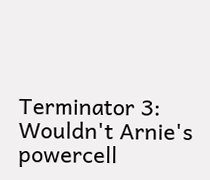Terminator 3:
Wouldn't Arnie's powercell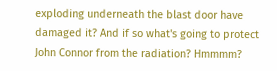exploding underneath the blast door have damaged it? And if so what's going to protect John Connor from the radiation? Hmmmm?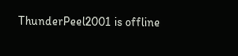ThunderPeel2001 is offline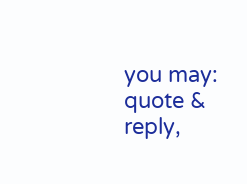you may: quote & reply,